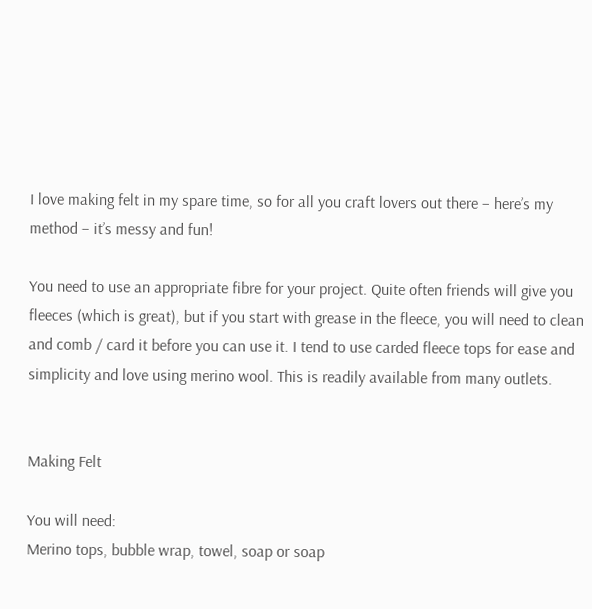I love making felt in my spare time, so for all you craft lovers out there – here’s my method – it’s messy and fun!

You need to use an appropriate fibre for your project. Quite often friends will give you fleeces (which is great), but if you start with grease in the fleece, you will need to clean and comb / card it before you can use it. I tend to use carded fleece tops for ease and simplicity and love using merino wool. This is readily available from many outlets.


Making Felt

You will need:
Merino tops, bubble wrap, towel, soap or soap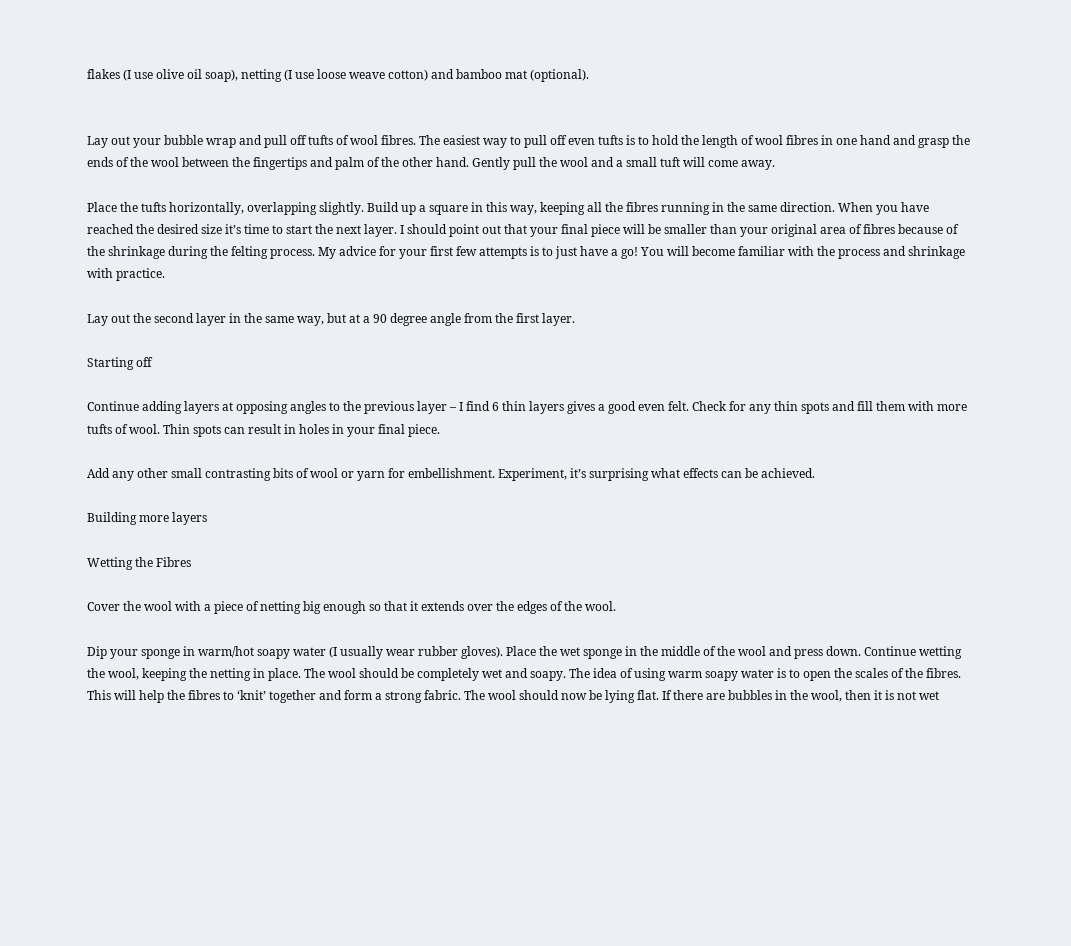flakes (I use olive oil soap), netting (I use loose weave cotton) and bamboo mat (optional).


Lay out your bubble wrap and pull off tufts of wool fibres. The easiest way to pull off even tufts is to hold the length of wool fibres in one hand and grasp the ends of the wool between the fingertips and palm of the other hand. Gently pull the wool and a small tuft will come away.

Place the tufts horizontally, overlapping slightly. Build up a square in this way, keeping all the fibres running in the same direction. When you have reached the desired size it’s time to start the next layer. I should point out that your final piece will be smaller than your original area of fibres because of the shrinkage during the felting process. My advice for your first few attempts is to just have a go! You will become familiar with the process and shrinkage with practice.

Lay out the second layer in the same way, but at a 90 degree angle from the first layer.

Starting off

Continue adding layers at opposing angles to the previous layer – I find 6 thin layers gives a good even felt. Check for any thin spots and fill them with more tufts of wool. Thin spots can result in holes in your final piece.

Add any other small contrasting bits of wool or yarn for embellishment. Experiment, it’s surprising what effects can be achieved.

Building more layers

Wetting the Fibres

Cover the wool with a piece of netting big enough so that it extends over the edges of the wool.

Dip your sponge in warm/hot soapy water (I usually wear rubber gloves). Place the wet sponge in the middle of the wool and press down. Continue wetting the wool, keeping the netting in place. The wool should be completely wet and soapy. The idea of using warm soapy water is to open the scales of the fibres. This will help the fibres to ‘knit’ together and form a strong fabric. The wool should now be lying flat. If there are bubbles in the wool, then it is not wet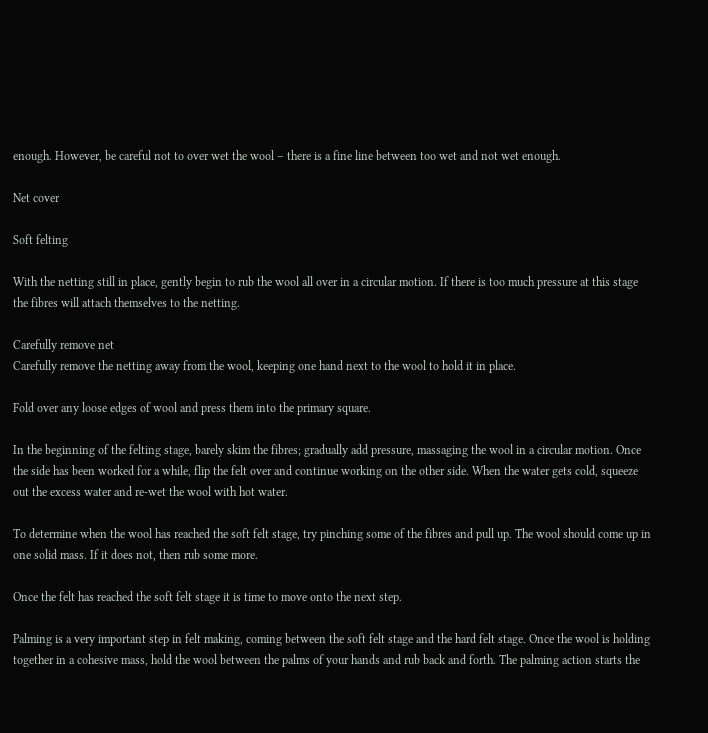enough. However, be careful not to over wet the wool – there is a fine line between too wet and not wet enough.

Net cover

Soft felting

With the netting still in place, gently begin to rub the wool all over in a circular motion. If there is too much pressure at this stage the fibres will attach themselves to the netting.

Carefully remove net
Carefully remove the netting away from the wool, keeping one hand next to the wool to hold it in place.

Fold over any loose edges of wool and press them into the primary square.

In the beginning of the felting stage, barely skim the fibres; gradually add pressure, massaging the wool in a circular motion. Once the side has been worked for a while, flip the felt over and continue working on the other side. When the water gets cold, squeeze out the excess water and re-wet the wool with hot water.

To determine when the wool has reached the soft felt stage, try pinching some of the fibres and pull up. The wool should come up in one solid mass. If it does not, then rub some more.

Once the felt has reached the soft felt stage it is time to move onto the next step.

Palming is a very important step in felt making, coming between the soft felt stage and the hard felt stage. Once the wool is holding together in a cohesive mass, hold the wool between the palms of your hands and rub back and forth. The palming action starts the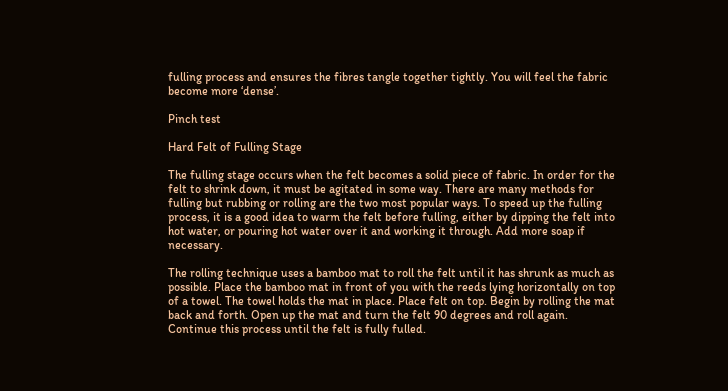fulling process and ensures the fibres tangle together tightly. You will feel the fabric become more ‘dense’.

Pinch test

Hard Felt of Fulling Stage

The fulling stage occurs when the felt becomes a solid piece of fabric. In order for the felt to shrink down, it must be agitated in some way. There are many methods for fulling but rubbing or rolling are the two most popular ways. To speed up the fulling process, it is a good idea to warm the felt before fulling, either by dipping the felt into hot water, or pouring hot water over it and working it through. Add more soap if necessary.

The rolling technique uses a bamboo mat to roll the felt until it has shrunk as much as possible. Place the bamboo mat in front of you with the reeds lying horizontally on top of a towel. The towel holds the mat in place. Place felt on top. Begin by rolling the mat back and forth. Open up the mat and turn the felt 90 degrees and roll again. Continue this process until the felt is fully fulled.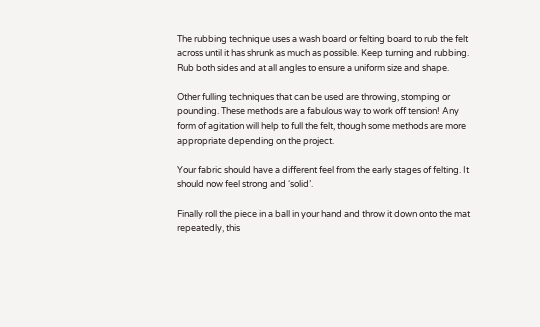The rubbing technique uses a wash board or felting board to rub the felt across until it has shrunk as much as possible. Keep turning and rubbing. Rub both sides and at all angles to ensure a uniform size and shape.

Other fulling techniques that can be used are throwing, stomping or pounding. These methods are a fabulous way to work off tension! Any form of agitation will help to full the felt, though some methods are more appropriate depending on the project.

Your fabric should have a different feel from the early stages of felting. It should now feel strong and ‘solid’.

Finally roll the piece in a ball in your hand and throw it down onto the mat repeatedly, this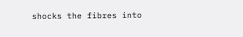shocks the fibres into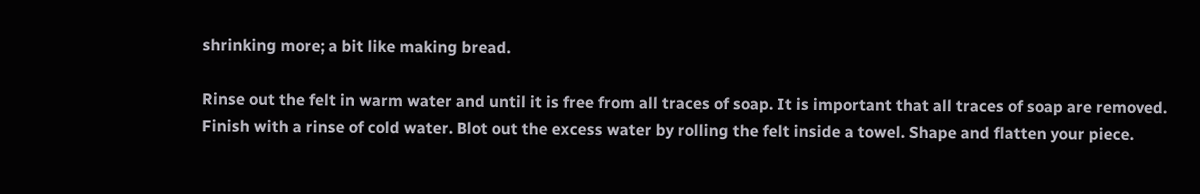shrinking more; a bit like making bread.

Rinse out the felt in warm water and until it is free from all traces of soap. It is important that all traces of soap are removed. Finish with a rinse of cold water. Blot out the excess water by rolling the felt inside a towel. Shape and flatten your piece.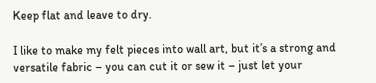Keep flat and leave to dry.

I like to make my felt pieces into wall art, but it’s a strong and versatile fabric – you can cut it or sew it – just let your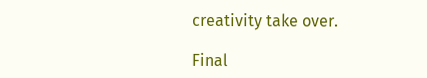creativity take over.

Final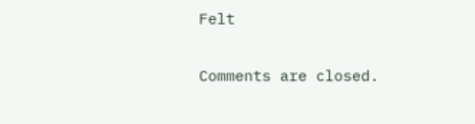Felt

Comments are closed.